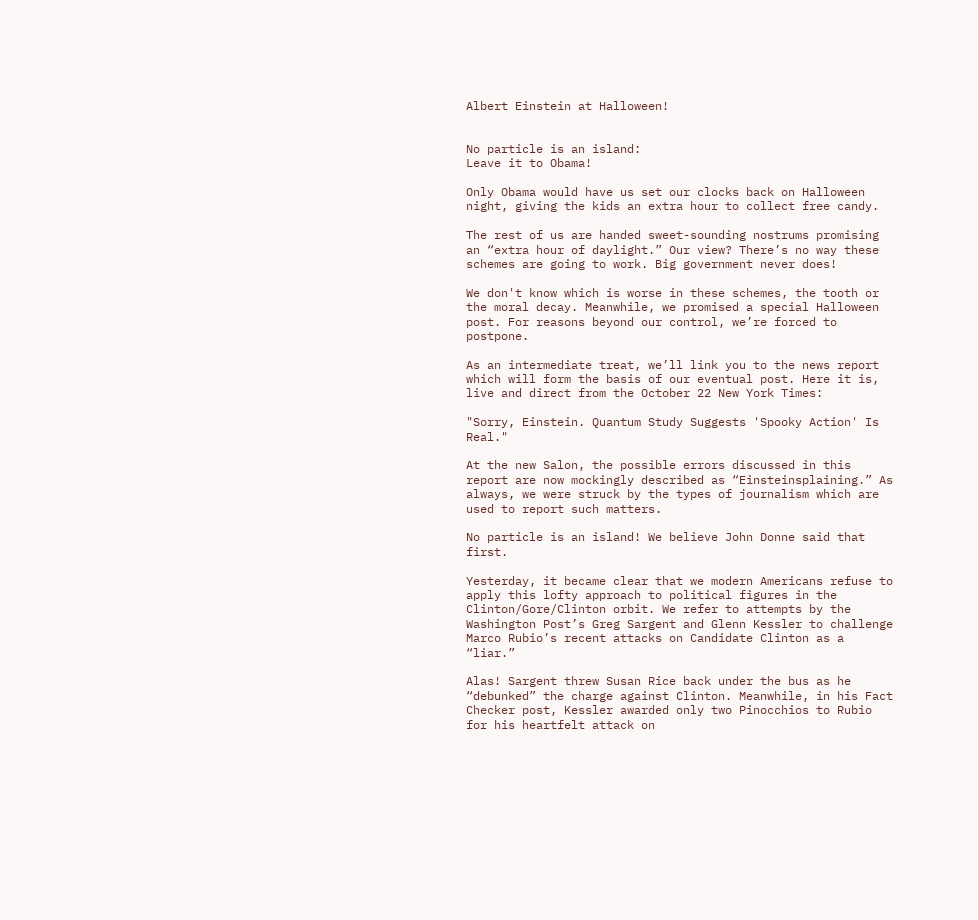Albert Einstein at Halloween!


No particle is an island:
Leave it to Obama!

Only Obama would have us set our clocks back on Halloween night, giving the kids an extra hour to collect free candy.

The rest of us are handed sweet-sounding nostrums promising an “extra hour of daylight.” Our view? There’s no way these schemes are going to work. Big government never does!

We don't know which is worse in these schemes, the tooth or the moral decay. Meanwhile, we promised a special Halloween post. For reasons beyond our control, we’re forced to postpone.

As an intermediate treat, we’ll link you to the news report which will form the basis of our eventual post. Here it is, live and direct from the October 22 New York Times:

"Sorry, Einstein. Quantum Study Suggests 'Spooky Action' Is Real."

At the new Salon, the possible errors discussed in this report are now mockingly described as “Einsteinsplaining.” As always, we were struck by the types of journalism which are used to report such matters.

No particle is an island! We believe John Donne said that first.

Yesterday, it became clear that we modern Americans refuse to apply this lofty approach to political figures in the Clinton/Gore/Clinton orbit. We refer to attempts by the Washington Post’s Greg Sargent and Glenn Kessler to challenge Marco Rubio’s recent attacks on Candidate Clinton as a “liar.”

Alas! Sargent threw Susan Rice back under the bus as he “debunked” the charge against Clinton. Meanwhile, in his Fact Checker post, Kessler awarded only two Pinocchios to Rubio for his heartfelt attack on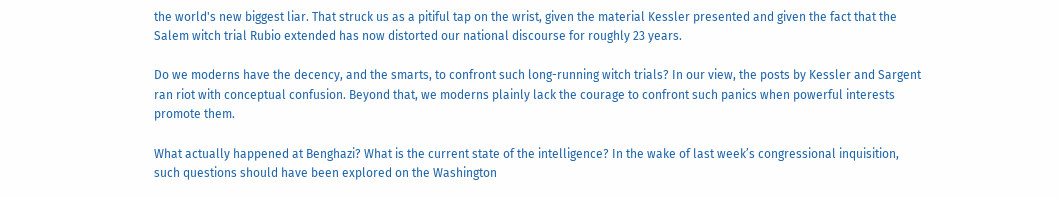the world's new biggest liar. That struck us as a pitiful tap on the wrist, given the material Kessler presented and given the fact that the Salem witch trial Rubio extended has now distorted our national discourse for roughly 23 years.

Do we moderns have the decency, and the smarts, to confront such long-running witch trials? In our view, the posts by Kessler and Sargent ran riot with conceptual confusion. Beyond that, we moderns plainly lack the courage to confront such panics when powerful interests promote them.

What actually happened at Benghazi? What is the current state of the intelligence? In the wake of last week’s congressional inquisition, such questions should have been explored on the Washington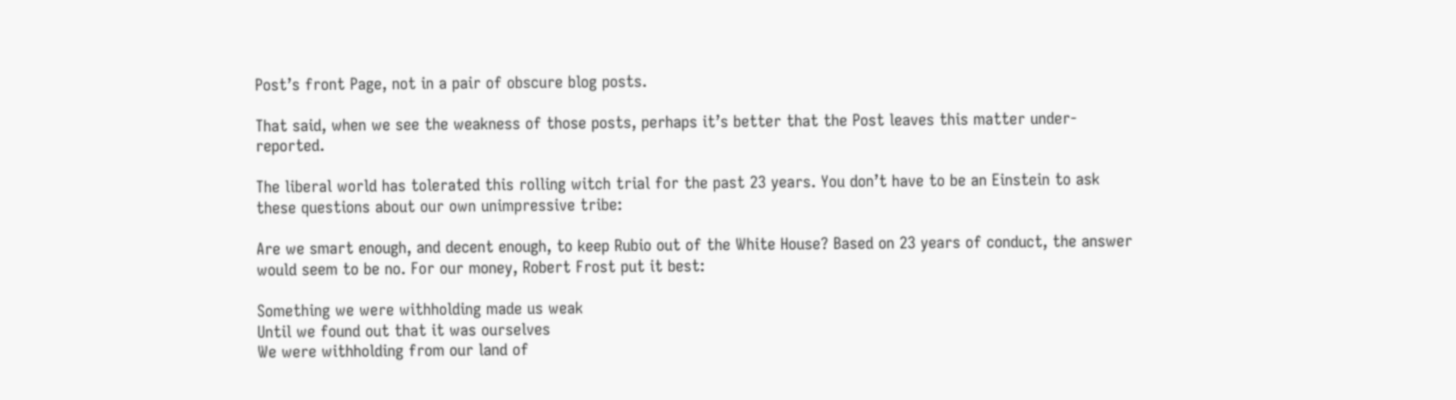Post’s front Page, not in a pair of obscure blog posts.

That said, when we see the weakness of those posts, perhaps it’s better that the Post leaves this matter under-reported.

The liberal world has tolerated this rolling witch trial for the past 23 years. You don’t have to be an Einstein to ask these questions about our own unimpressive tribe:

Are we smart enough, and decent enough, to keep Rubio out of the White House? Based on 23 years of conduct, the answer would seem to be no. For our money, Robert Frost put it best:

Something we were withholding made us weak
Until we found out that it was ourselves
We were withholding from our land of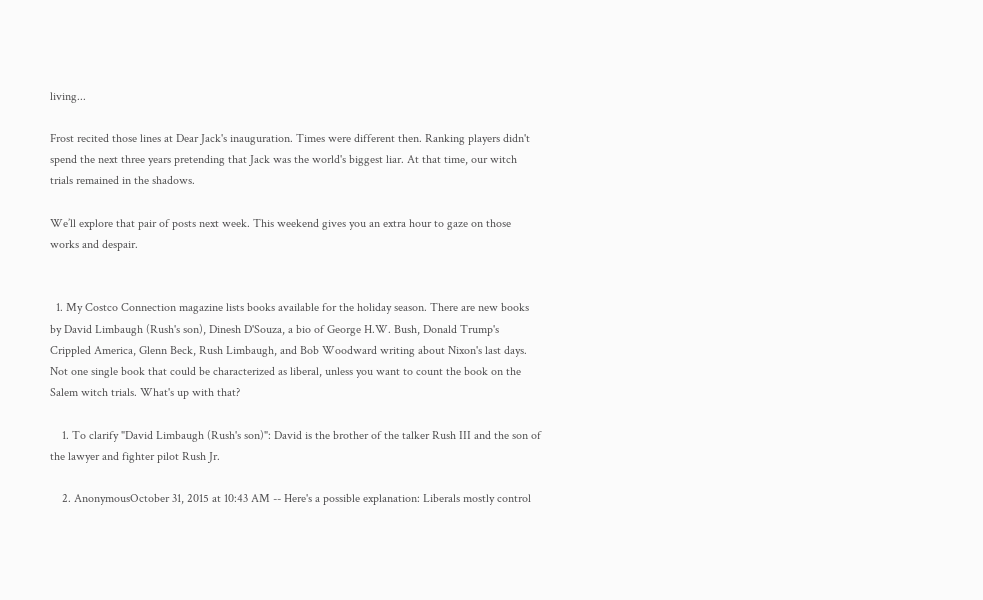living...

Frost recited those lines at Dear Jack's inauguration. Times were different then. Ranking players didn't spend the next three years pretending that Jack was the world's biggest liar. At that time, our witch trials remained in the shadows.

We’ll explore that pair of posts next week. This weekend gives you an extra hour to gaze on those works and despair.


  1. My Costco Connection magazine lists books available for the holiday season. There are new books by David Limbaugh (Rush's son), Dinesh D'Souza, a bio of George H.W. Bush, Donald Trump's Crippled America, Glenn Beck, Rush Limbaugh, and Bob Woodward writing about Nixon's last days. Not one single book that could be characterized as liberal, unless you want to count the book on the Salem witch trials. What's up with that?

    1. To clarify "David Limbaugh (Rush's son)": David is the brother of the talker Rush III and the son of the lawyer and fighter pilot Rush Jr.

    2. AnonymousOctober 31, 2015 at 10:43 AM -- Here's a possible explanation: Liberals mostly control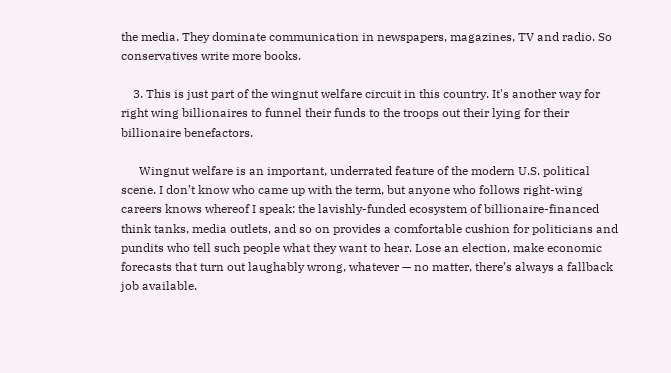the media. They dominate communication in newspapers, magazines, TV and radio. So conservatives write more books.

    3. This is just part of the wingnut welfare circuit in this country. It's another way for right wing billionaires to funnel their funds to the troops out their lying for their billionaire benefactors.

      Wingnut welfare is an important, underrated feature of the modern U.S. political scene. I don’t know who came up with the term, but anyone who follows right-wing careers knows whereof I speak: the lavishly-funded ecosystem of billionaire-financed think tanks, media outlets, and so on provides a comfortable cushion for politicians and pundits who tell such people what they want to hear. Lose an election, make economic forecasts that turn out laughably wrong, whatever — no matter, there’s always a fallback job available.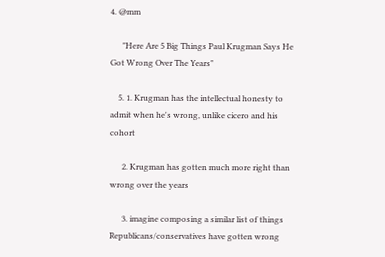4. @mm

      "Here Are 5 Big Things Paul Krugman Says He Got Wrong Over The Years"

    5. 1. Krugman has the intellectual honesty to admit when he's wrong, unlike cicero and his cohort

      2. Krugman has gotten much more right than wrong over the years

      3. imagine composing a similar list of things Republicans/conservatives have gotten wrong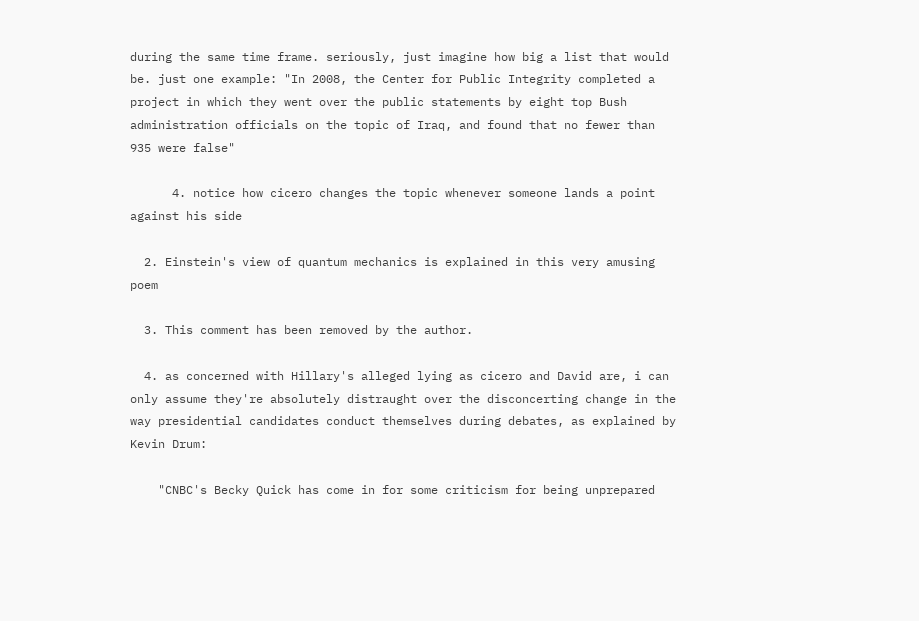during the same time frame. seriously, just imagine how big a list that would be. just one example: "In 2008, the Center for Public Integrity completed a project in which they went over the public statements by eight top Bush administration officials on the topic of Iraq, and found that no fewer than 935 were false"

      4. notice how cicero changes the topic whenever someone lands a point against his side

  2. Einstein's view of quantum mechanics is explained in this very amusing poem

  3. This comment has been removed by the author.

  4. as concerned with Hillary's alleged lying as cicero and David are, i can only assume they're absolutely distraught over the disconcerting change in the way presidential candidates conduct themselves during debates, as explained by Kevin Drum:

    "CNBC's Becky Quick has come in for some criticism for being unprepared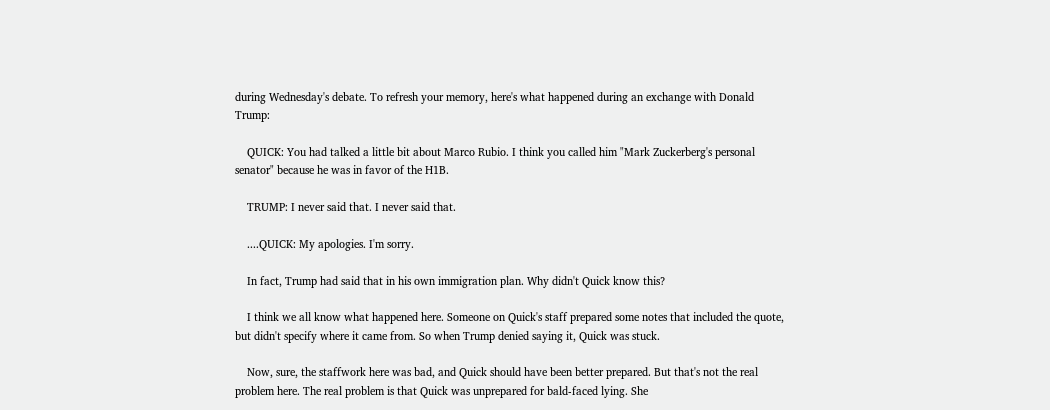during Wednesday's debate. To refresh your memory, here's what happened during an exchange with Donald Trump:

    QUICK: You had talked a little bit about Marco Rubio. I think you called him "Mark Zuckerberg's personal senator" because he was in favor of the H1B.

    TRUMP: I never said that. I never said that.

    ....QUICK: My apologies. I'm sorry.

    In fact, Trump had said that in his own immigration plan. Why didn't Quick know this?

    I think we all know what happened here. Someone on Quick's staff prepared some notes that included the quote, but didn't specify where it came from. So when Trump denied saying it, Quick was stuck.

    Now, sure, the staffwork here was bad, and Quick should have been better prepared. But that's not the real problem here. The real problem is that Quick was unprepared for bald-faced lying. She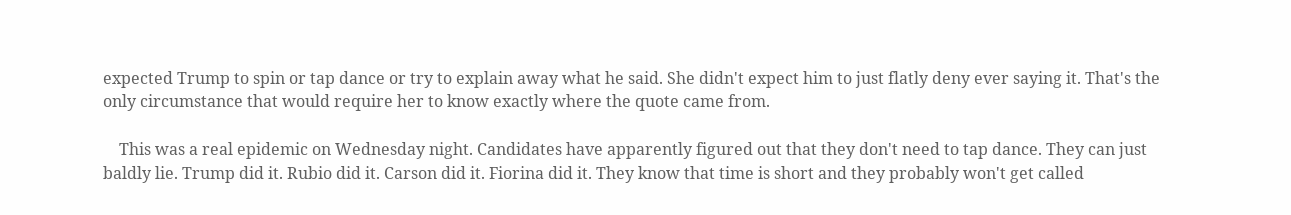expected Trump to spin or tap dance or try to explain away what he said. She didn't expect him to just flatly deny ever saying it. That's the only circumstance that would require her to know exactly where the quote came from.

    This was a real epidemic on Wednesday night. Candidates have apparently figured out that they don't need to tap dance. They can just baldly lie. Trump did it. Rubio did it. Carson did it. Fiorina did it. They know that time is short and they probably won't get called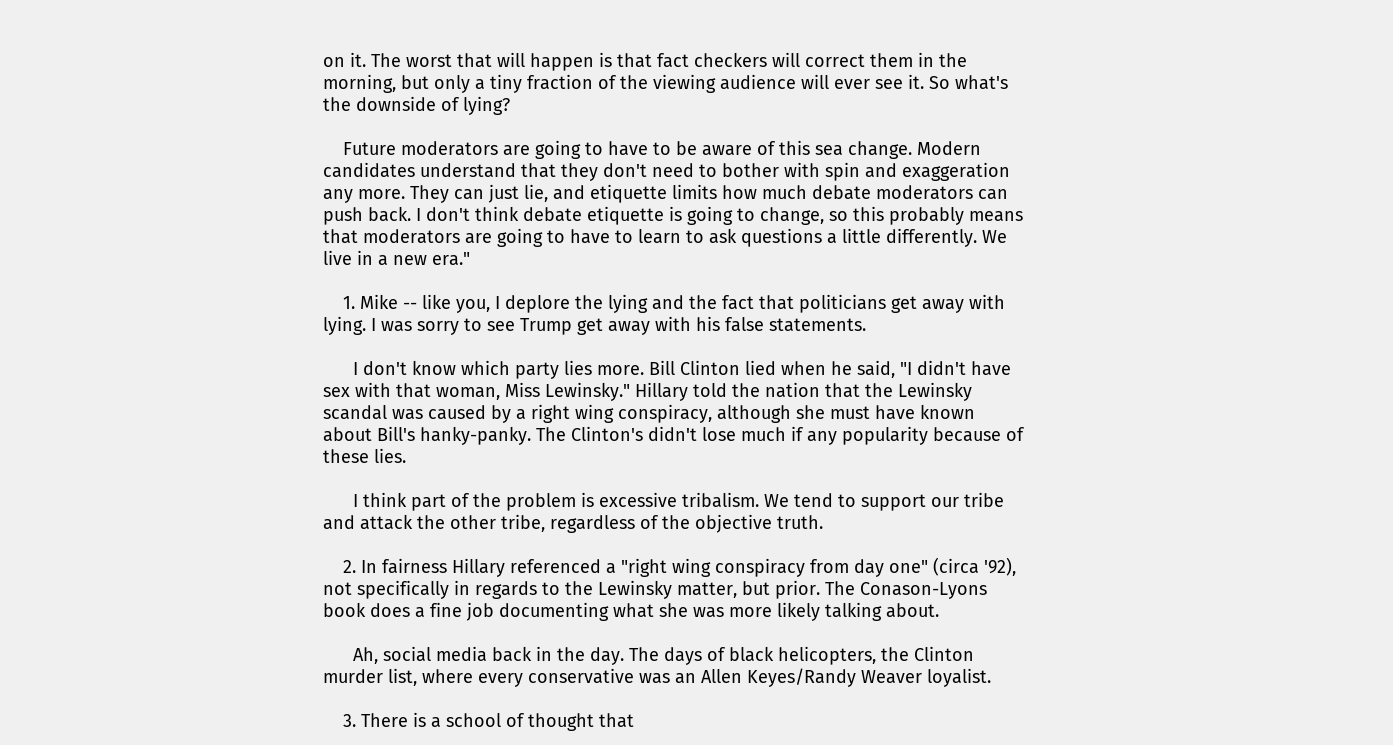on it. The worst that will happen is that fact checkers will correct them in the morning, but only a tiny fraction of the viewing audience will ever see it. So what's the downside of lying?

    Future moderators are going to have to be aware of this sea change. Modern candidates understand that they don't need to bother with spin and exaggeration any more. They can just lie, and etiquette limits how much debate moderators can push back. I don't think debate etiquette is going to change, so this probably means that moderators are going to have to learn to ask questions a little differently. We live in a new era."

    1. Mike -- like you, I deplore the lying and the fact that politicians get away with lying. I was sorry to see Trump get away with his false statements.

      I don't know which party lies more. Bill Clinton lied when he said, "I didn't have sex with that woman, Miss Lewinsky." Hillary told the nation that the Lewinsky scandal was caused by a right wing conspiracy, although she must have known about Bill's hanky-panky. The Clinton's didn't lose much if any popularity because of these lies.

      I think part of the problem is excessive tribalism. We tend to support our tribe and attack the other tribe, regardless of the objective truth.

    2. In fairness Hillary referenced a "right wing conspiracy from day one" (circa '92), not specifically in regards to the Lewinsky matter, but prior. The Conason-Lyons book does a fine job documenting what she was more likely talking about.

      Ah, social media back in the day. The days of black helicopters, the Clinton murder list, where every conservative was an Allen Keyes/Randy Weaver loyalist.

    3. There is a school of thought that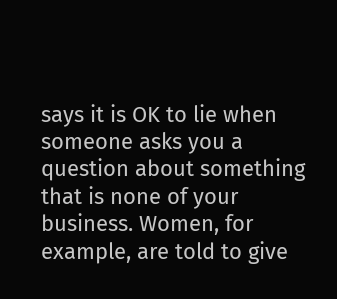says it is OK to lie when someone asks you a question about something that is none of your business. Women, for example, are told to give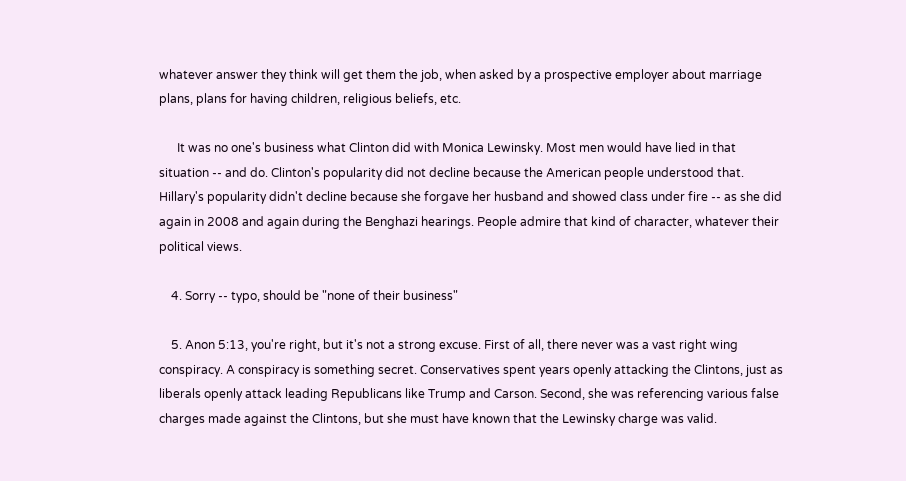whatever answer they think will get them the job, when asked by a prospective employer about marriage plans, plans for having children, religious beliefs, etc.

      It was no one's business what Clinton did with Monica Lewinsky. Most men would have lied in that situation -- and do. Clinton's popularity did not decline because the American people understood that. Hillary's popularity didn't decline because she forgave her husband and showed class under fire -- as she did again in 2008 and again during the Benghazi hearings. People admire that kind of character, whatever their political views.

    4. Sorry -- typo, should be "none of their business"

    5. Anon 5:13, you're right, but it's not a strong excuse. First of all, there never was a vast right wing conspiracy. A conspiracy is something secret. Conservatives spent years openly attacking the Clintons, just as liberals openly attack leading Republicans like Trump and Carson. Second, she was referencing various false charges made against the Clintons, but she must have known that the Lewinsky charge was valid.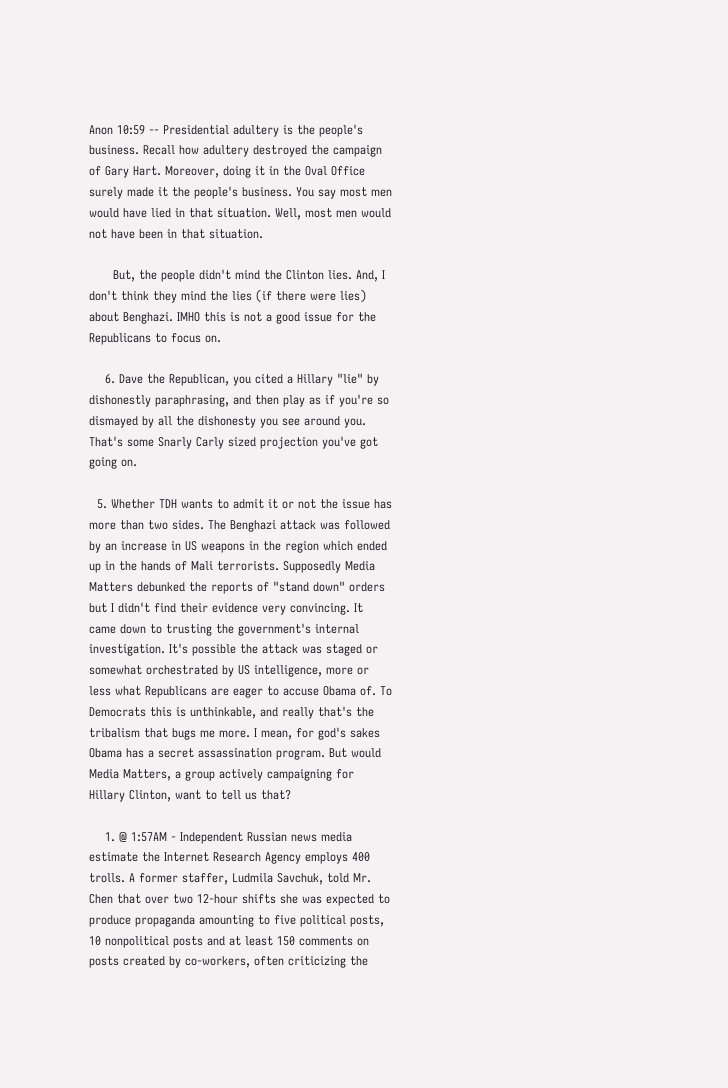Anon 10:59 -- Presidential adultery is the people's business. Recall how adultery destroyed the campaign of Gary Hart. Moreover, doing it in the Oval Office surely made it the people's business. You say most men would have lied in that situation. Well, most men would not have been in that situation.

      But, the people didn't mind the Clinton lies. And, I don't think they mind the lies (if there were lies) about Benghazi. IMHO this is not a good issue for the Republicans to focus on.

    6. Dave the Republican, you cited a Hillary "lie" by dishonestly paraphrasing, and then play as if you're so dismayed by all the dishonesty you see around you. That's some Snarly Carly sized projection you've got going on.

  5. Whether TDH wants to admit it or not the issue has more than two sides. The Benghazi attack was followed by an increase in US weapons in the region which ended up in the hands of Mali terrorists. Supposedly Media Matters debunked the reports of "stand down" orders but I didn't find their evidence very convincing. It came down to trusting the government's internal investigation. It's possible the attack was staged or somewhat orchestrated by US intelligence, more or less what Republicans are eager to accuse Obama of. To Democrats this is unthinkable, and really that's the tribalism that bugs me more. I mean, for god's sakes Obama has a secret assassination program. But would Media Matters, a group actively campaigning for Hillary Clinton, want to tell us that?

    1. @ 1:57AM - Independent Russian news media estimate the Internet Research Agency employs 400 trolls. A former staffer, Ludmila Savchuk, told Mr. Chen that over two 12-hour shifts she was expected to produce propaganda amounting to five political posts, 10 nonpolitical posts and at least 150 comments on posts created by co-workers, often criticizing the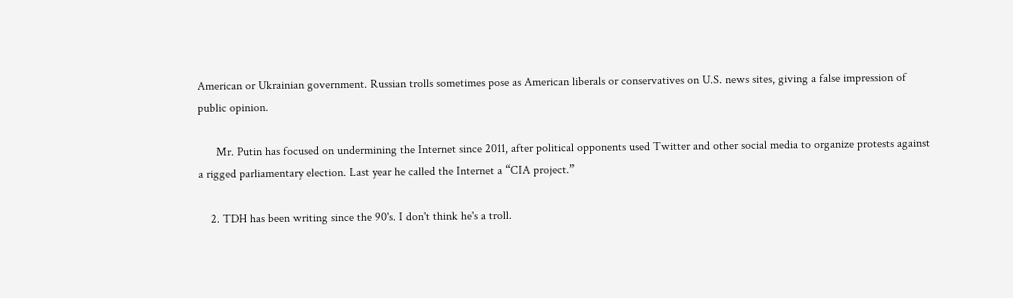American or Ukrainian government. Russian trolls sometimes pose as American liberals or conservatives on U.S. news sites, giving a false impression of public opinion.

      Mr. Putin has focused on undermining the Internet since 2011, after political opponents used Twitter and other social media to organize protests against a rigged parliamentary election. Last year he called the Internet a “CIA project.”

    2. TDH has been writing since the 90's. I don't think he's a troll.